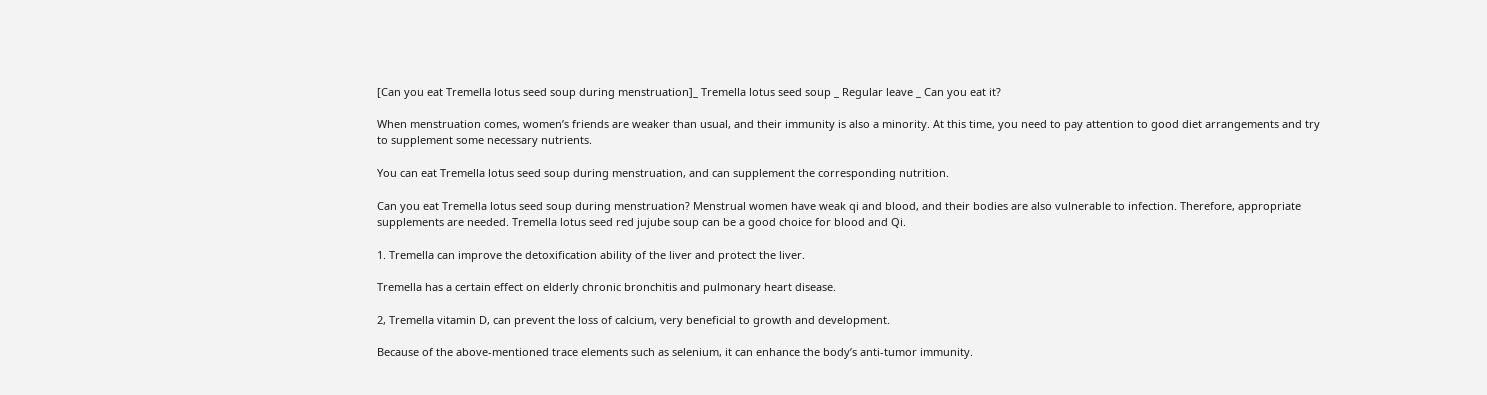[Can you eat Tremella lotus seed soup during menstruation]_ Tremella lotus seed soup _ Regular leave _ Can you eat it?

When menstruation comes, women’s friends are weaker than usual, and their immunity is also a minority. At this time, you need to pay attention to good diet arrangements and try to supplement some necessary nutrients.

You can eat Tremella lotus seed soup during menstruation, and can supplement the corresponding nutrition.

Can you eat Tremella lotus seed soup during menstruation? Menstrual women have weak qi and blood, and their bodies are also vulnerable to infection. Therefore, appropriate supplements are needed. Tremella lotus seed red jujube soup can be a good choice for blood and Qi.

1. Tremella can improve the detoxification ability of the liver and protect the liver.

Tremella has a certain effect on elderly chronic bronchitis and pulmonary heart disease.

2, Tremella vitamin D, can prevent the loss of calcium, very beneficial to growth and development.

Because of the above-mentioned trace elements such as selenium, it can enhance the body’s anti-tumor immunity.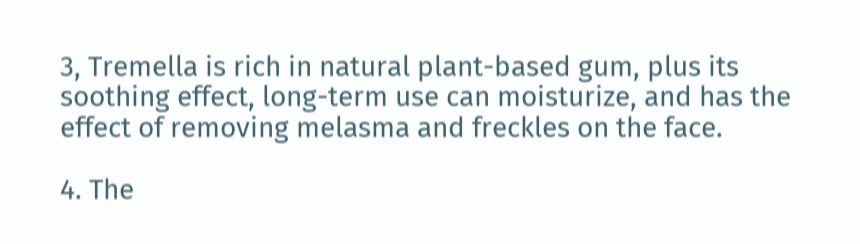3, Tremella is rich in natural plant-based gum, plus its soothing effect, long-term use can moisturize, and has the effect of removing melasma and freckles on the face.

4. The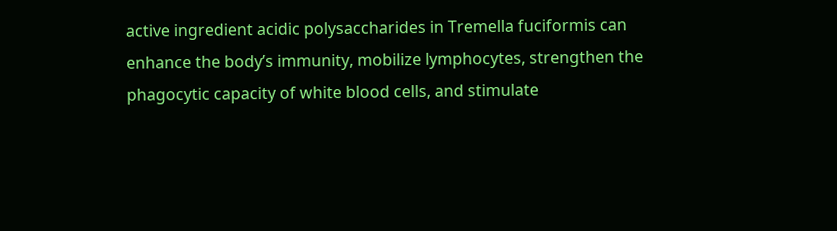active ingredient acidic polysaccharides in Tremella fuciformis can enhance the body’s immunity, mobilize lymphocytes, strengthen the phagocytic capacity of white blood cells, and stimulate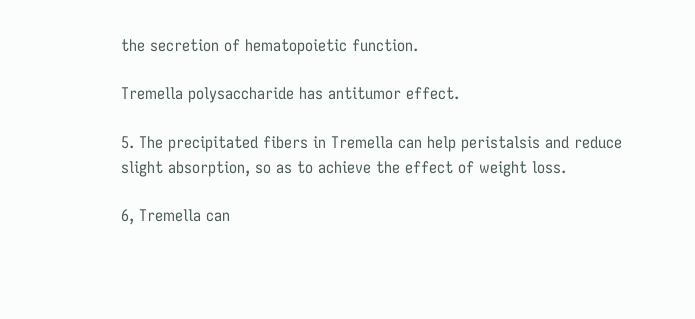the secretion of hematopoietic function.

Tremella polysaccharide has antitumor effect.

5. The precipitated fibers in Tremella can help peristalsis and reduce slight absorption, so as to achieve the effect of weight loss.

6, Tremella can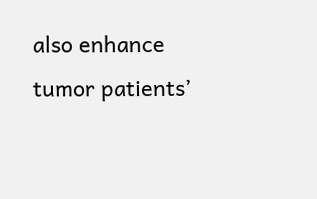also enhance tumor patients’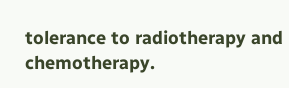tolerance to radiotherapy and chemotherapy.